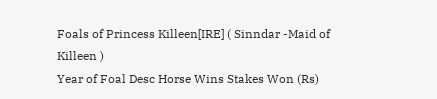Foals of Princess Killeen[IRE] ( Sinndar -Maid of Killeen )
Year of Foal Desc Horse Wins Stakes Won (Rs)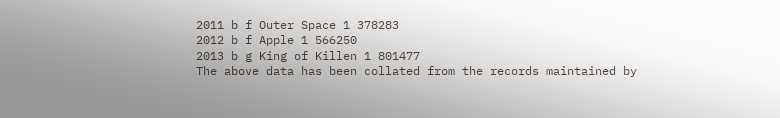2011 b f Outer Space 1 378283
2012 b f Apple 1 566250
2013 b g King of Killen 1 801477
The above data has been collated from the records maintained by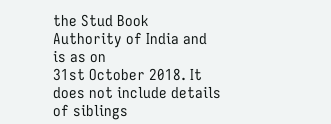the Stud Book Authority of India and is as on
31st October 2018. It does not include details of siblings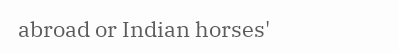abroad or Indian horses'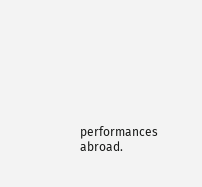performances abroad.